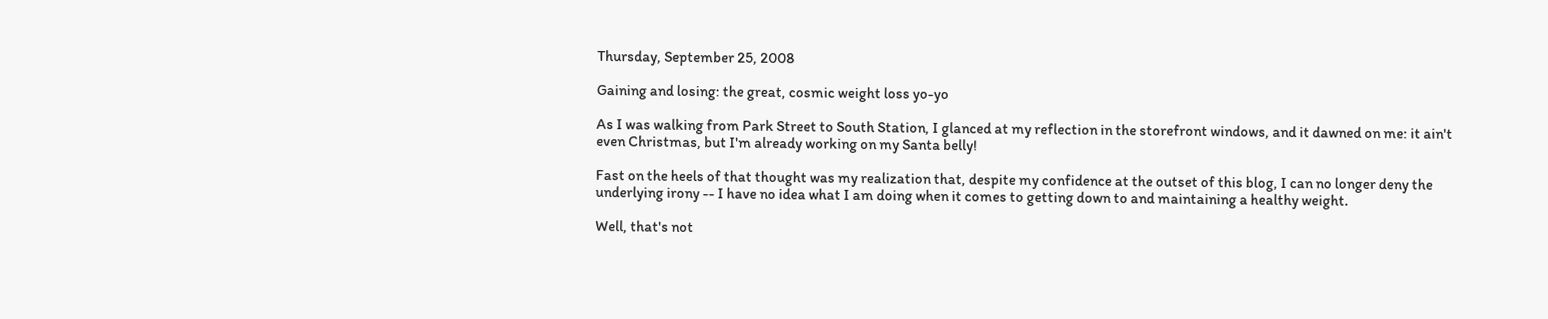Thursday, September 25, 2008

Gaining and losing: the great, cosmic weight loss yo-yo

As I was walking from Park Street to South Station, I glanced at my reflection in the storefront windows, and it dawned on me: it ain't even Christmas, but I'm already working on my Santa belly!

Fast on the heels of that thought was my realization that, despite my confidence at the outset of this blog, I can no longer deny the underlying irony -- I have no idea what I am doing when it comes to getting down to and maintaining a healthy weight.

Well, that's not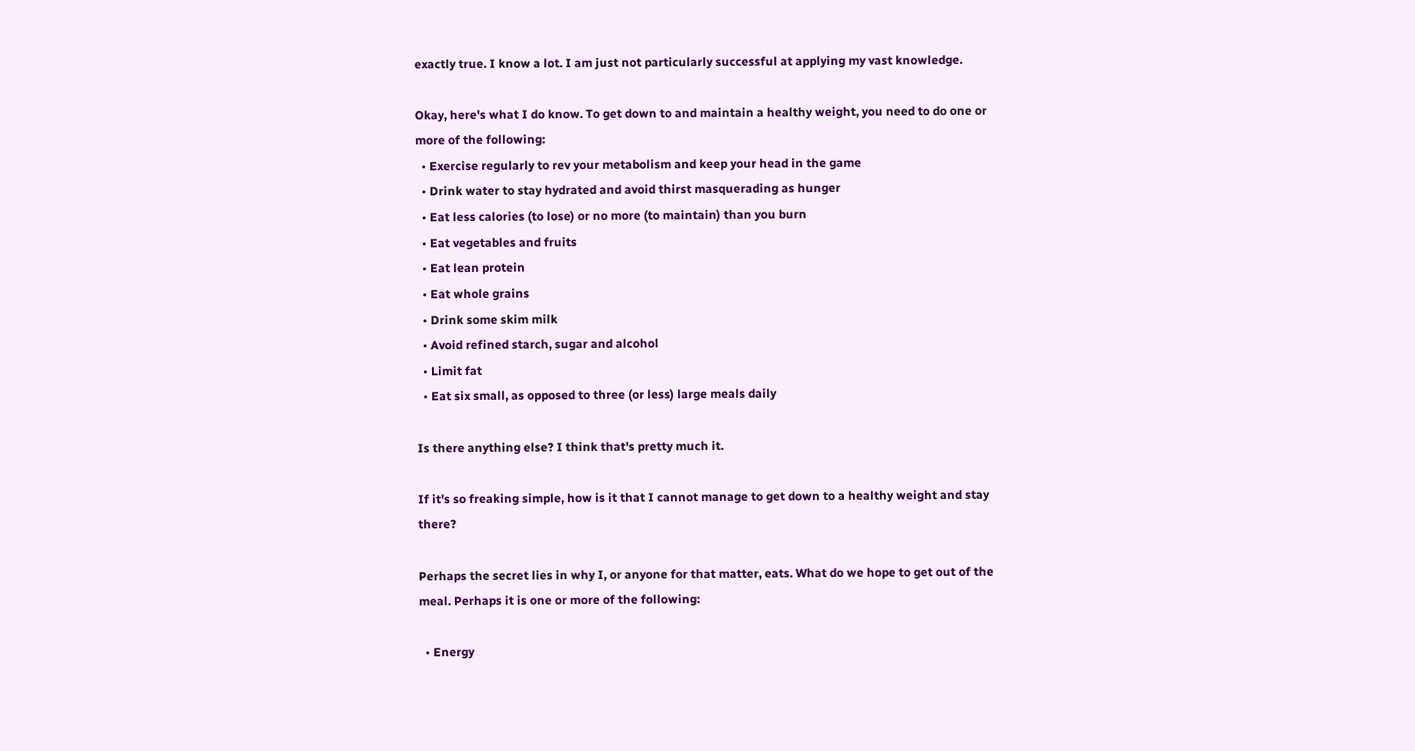exactly true. I know a lot. I am just not particularly successful at applying my vast knowledge.

Okay, here's what I do know. To get down to and maintain a healthy weight, you need to do one or more of the following:
  • Exercise regularly to rev your metabolism and keep your head in the game
  • Drink water to stay hydrated and avoid thirst masquerading as hunger
  • Eat less calories (to lose) or no more (to maintain) than you burn
  • Eat vegetables and fruits
  • Eat lean protein
  • Eat whole grains
  • Drink some skim milk
  • Avoid refined starch, sugar and alcohol
  • Limit fat
  • Eat six small, as opposed to three (or less) large meals daily

Is there anything else? I think that's pretty much it.

If it's so freaking simple, how is it that I cannot manage to get down to a healthy weight and stay there?

Perhaps the secret lies in why I, or anyone for that matter, eats. What do we hope to get out of the meal. Perhaps it is one or more of the following:

  • Energy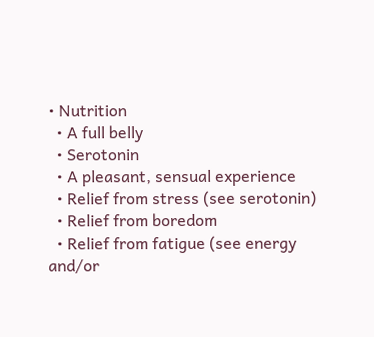• Nutrition
  • A full belly
  • Serotonin
  • A pleasant, sensual experience
  • Relief from stress (see serotonin)
  • Relief from boredom
  • Relief from fatigue (see energy and/or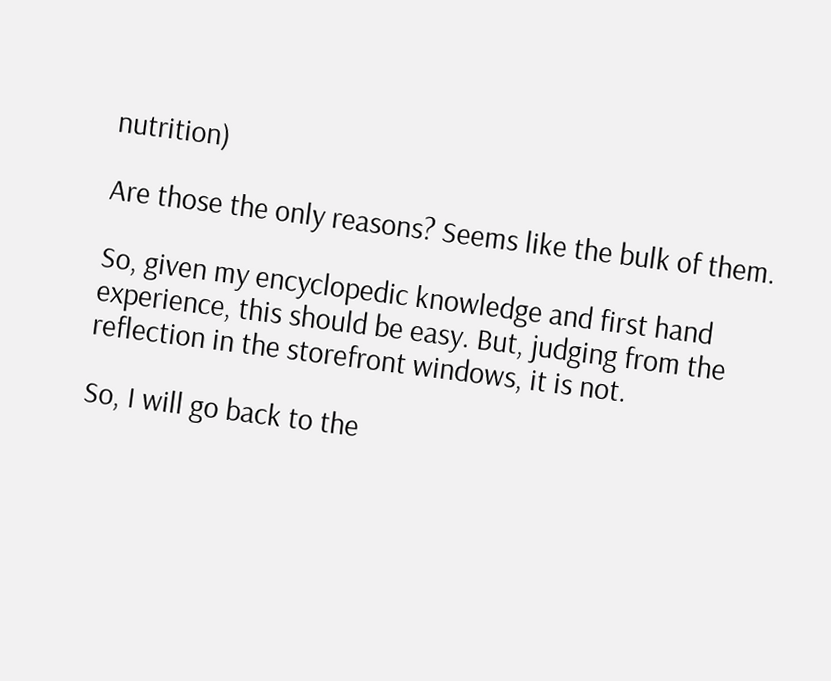nutrition)

Are those the only reasons? Seems like the bulk of them.

So, given my encyclopedic knowledge and first hand experience, this should be easy. But, judging from the reflection in the storefront windows, it is not.

So, I will go back to the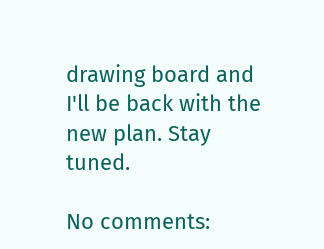drawing board and I'll be back with the new plan. Stay tuned.

No comments: